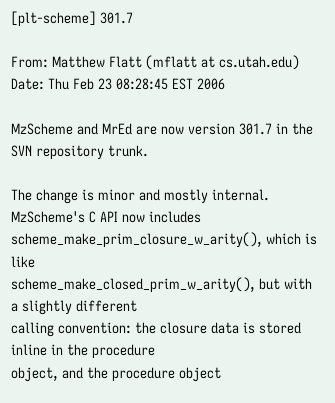[plt-scheme] 301.7

From: Matthew Flatt (mflatt at cs.utah.edu)
Date: Thu Feb 23 08:28:45 EST 2006

MzScheme and MrEd are now version 301.7 in the SVN repository trunk.

The change is minor and mostly internal. MzScheme's C API now includes
scheme_make_prim_closure_w_arity(), which is like
scheme_make_closed_prim_w_arity(), but with a slightly different
calling convention: the closure data is stored inline in the procedure
object, and the procedure object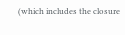(which includes the closure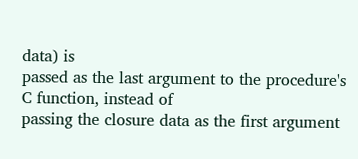data) is
passed as the last argument to the procedure's C function, instead of
passing the closure data as the first argument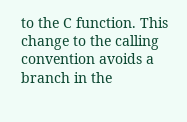to the C function. This
change to the calling convention avoids a branch in the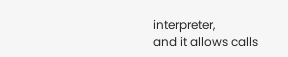interpreter,
and it allows calls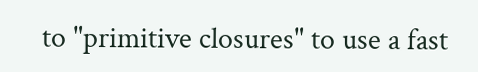to "primitive closures" to use a fast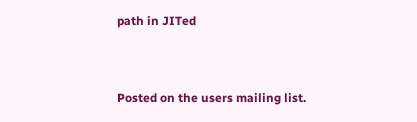path in JITed


Posted on the users mailing list.